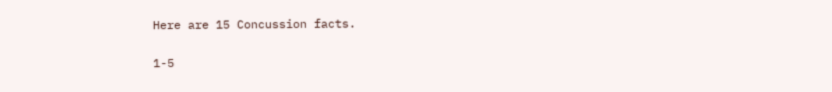Here are 15 Concussion facts.

1-5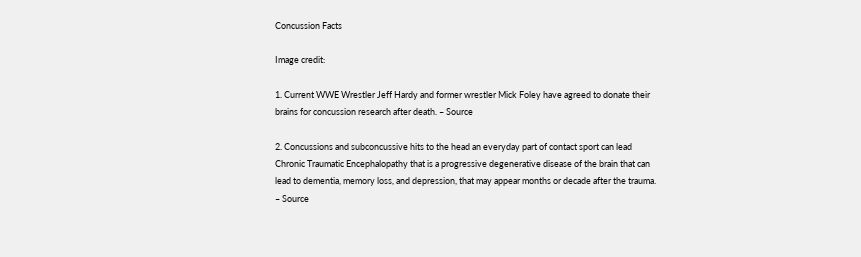Concussion Facts

Image credit:

1. Current WWE Wrestler Jeff Hardy and former wrestler Mick Foley have agreed to donate their brains for concussion research after death. – Source

2. Concussions and subconcussive hits to the head an everyday part of contact sport can lead Chronic Traumatic Encephalopathy that is a progressive degenerative disease of the brain that can lead to dementia, memory loss, and depression, that may appear months or decade after the trauma. – Source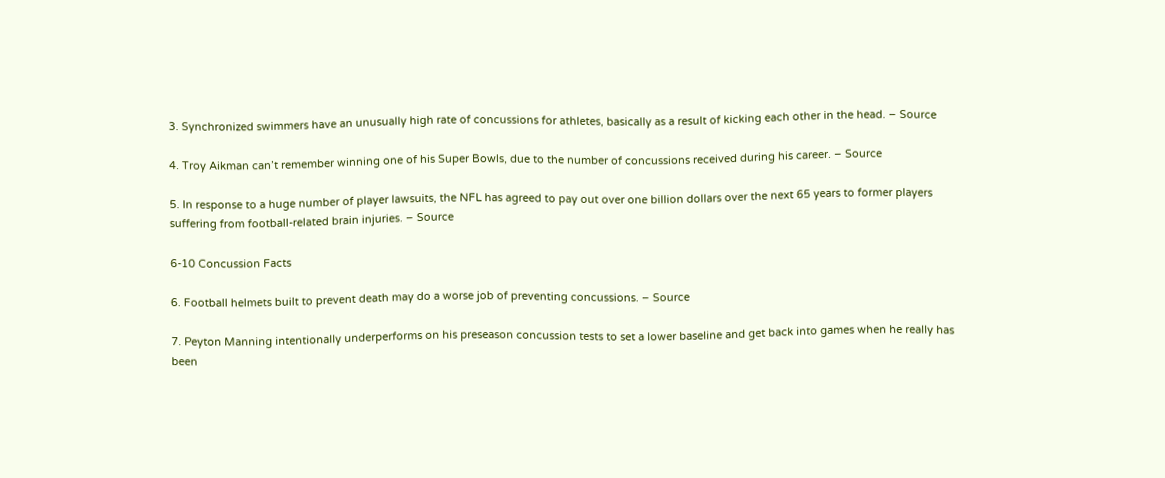3. Synchronized swimmers have an unusually high rate of concussions for athletes, basically as a result of kicking each other in the head. – Source

4. Troy Aikman can’t remember winning one of his Super Bowls, due to the number of concussions received during his career. – Source

5. In response to a huge number of player lawsuits, the NFL has agreed to pay out over one billion dollars over the next 65 years to former players suffering from football-related brain injuries. – Source

6-10 Concussion Facts

6. Football helmets built to prevent death may do a worse job of preventing concussions. – Source

7. Peyton Manning intentionally underperforms on his preseason concussion tests to set a lower baseline and get back into games when he really has been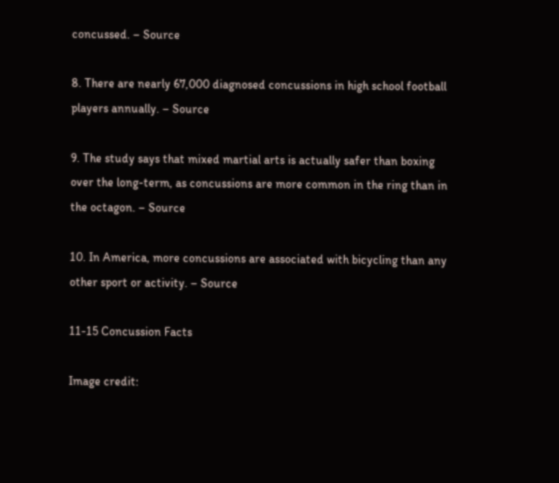concussed. – Source

8. There are nearly 67,000 diagnosed concussions in high school football players annually. – Source

9. The study says that mixed martial arts is actually safer than boxing over the long-term, as concussions are more common in the ring than in the octagon. – Source

10. In America, more concussions are associated with bicycling than any other sport or activity. – Source

11-15 Concussion Facts

Image credit: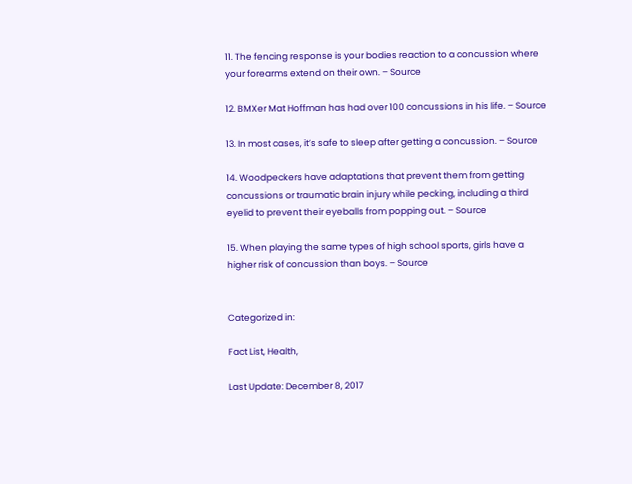11. The fencing response is your bodies reaction to a concussion where your forearms extend on their own. – Source

12. BMXer Mat Hoffman has had over 100 concussions in his life. – Source

13. In most cases, it’s safe to sleep after getting a concussion. – Source

14. Woodpeckers have adaptations that prevent them from getting concussions or traumatic brain injury while pecking, including a third eyelid to prevent their eyeballs from popping out. – Source

15. When playing the same types of high school sports, girls have a higher risk of concussion than boys. – Source


Categorized in:

Fact List, Health,

Last Update: December 8, 2017